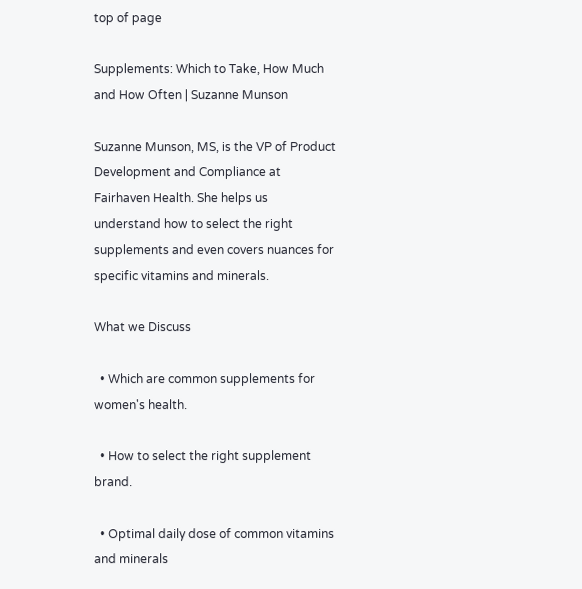top of page

Supplements: Which to Take, How Much and How Often | Suzanne Munson

Suzanne Munson, MS, is the VP of Product Development and Compliance at Fairhaven Health. She helps us understand how to select the right supplements and even covers nuances for specific vitamins and minerals.

What we Discuss

  • Which are common supplements for women's health.

  • How to select the right supplement brand.

  • Optimal daily dose of common vitamins and minerals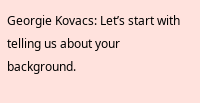Georgie Kovacs: Let’s start with telling us about your background.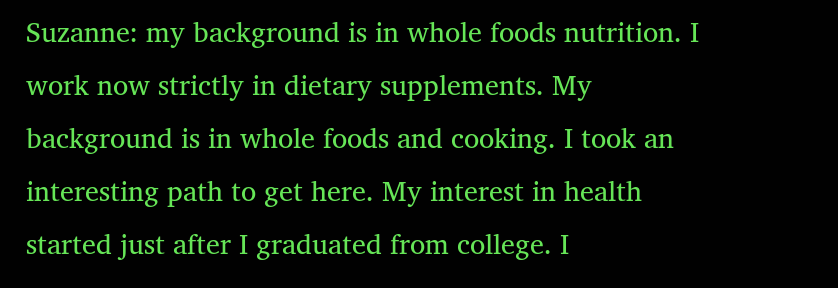Suzanne: my background is in whole foods nutrition. I work now strictly in dietary supplements. My background is in whole foods and cooking. I took an interesting path to get here. My interest in health started just after I graduated from college. I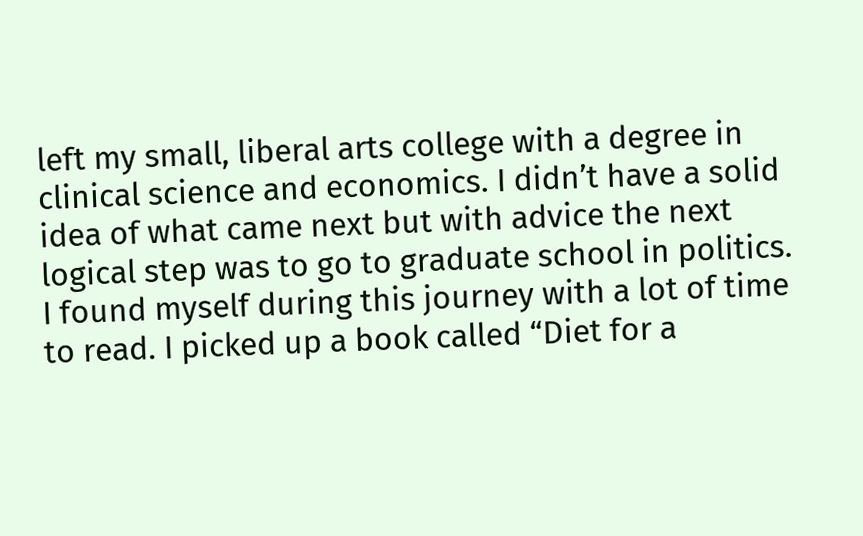left my small, liberal arts college with a degree in clinical science and economics. I didn’t have a solid idea of what came next but with advice the next logical step was to go to graduate school in politics. I found myself during this journey with a lot of time to read. I picked up a book called “Diet for a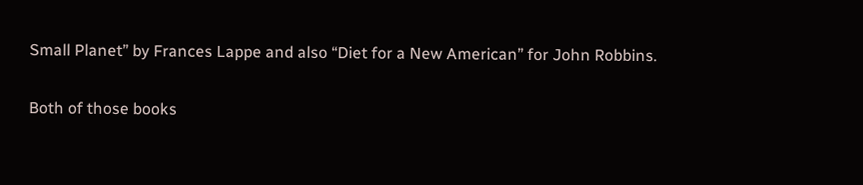Small Planet” by Frances Lappe and also “Diet for a New American” for John Robbins.

Both of those books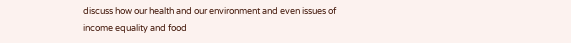discuss how our health and our environment and even issues of income equality and food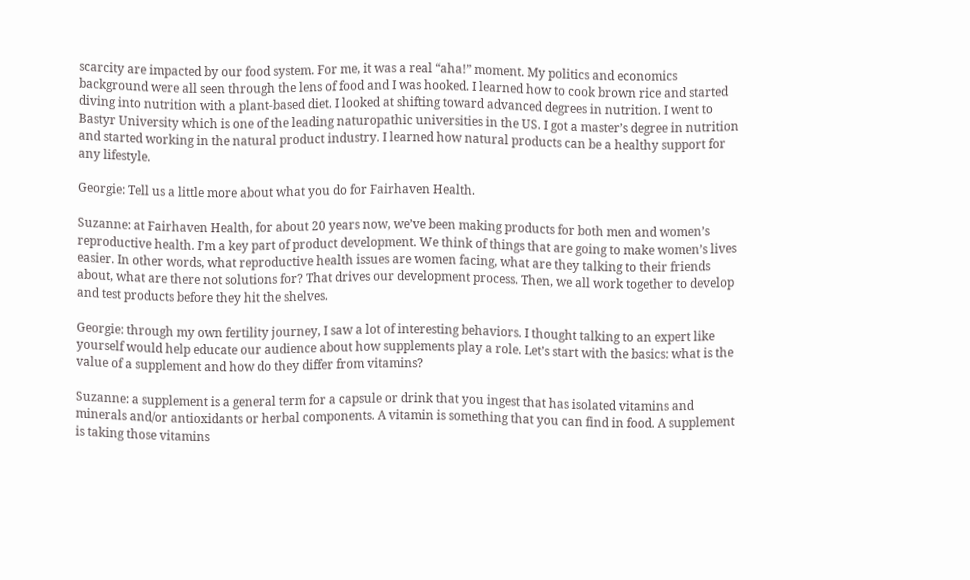scarcity are impacted by our food system. For me, it was a real “aha!” moment. My politics and economics background were all seen through the lens of food and I was hooked. I learned how to cook brown rice and started diving into nutrition with a plant-based diet. I looked at shifting toward advanced degrees in nutrition. I went to Bastyr University which is one of the leading naturopathic universities in the US. I got a master’s degree in nutrition and started working in the natural product industry. I learned how natural products can be a healthy support for any lifestyle.

Georgie: Tell us a little more about what you do for Fairhaven Health.

Suzanne: at Fairhaven Health, for about 20 years now, we’ve been making products for both men and women’s reproductive health. I’m a key part of product development. We think of things that are going to make women’s lives easier. In other words, what reproductive health issues are women facing, what are they talking to their friends about, what are there not solutions for? That drives our development process. Then, we all work together to develop and test products before they hit the shelves.

Georgie: through my own fertility journey, I saw a lot of interesting behaviors. I thought talking to an expert like yourself would help educate our audience about how supplements play a role. Let’s start with the basics: what is the value of a supplement and how do they differ from vitamins?

Suzanne: a supplement is a general term for a capsule or drink that you ingest that has isolated vitamins and minerals and/or antioxidants or herbal components. A vitamin is something that you can find in food. A supplement is taking those vitamins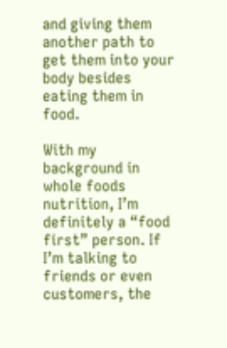and giving them another path to get them into your body besides eating them in food.

With my background in whole foods nutrition, I’m definitely a “food first” person. If I’m talking to friends or even customers, the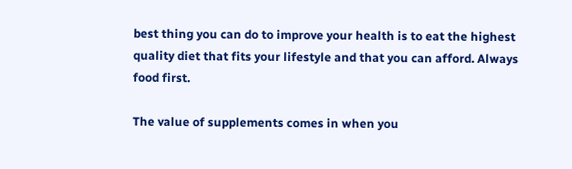best thing you can do to improve your health is to eat the highest quality diet that fits your lifestyle and that you can afford. Always food first.

The value of supplements comes in when you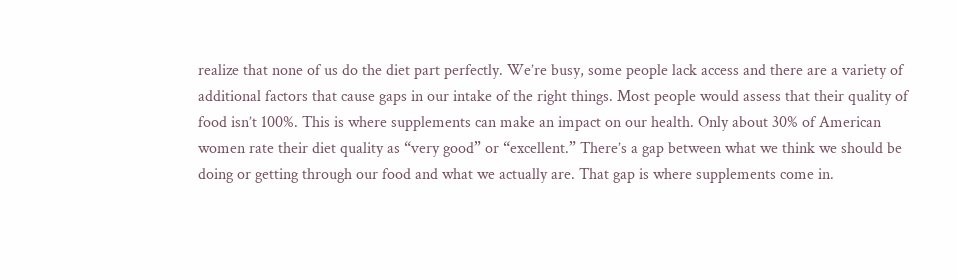realize that none of us do the diet part perfectly. We’re busy, some people lack access and there are a variety of additional factors that cause gaps in our intake of the right things. Most people would assess that their quality of food isn’t 100%. This is where supplements can make an impact on our health. Only about 30% of American women rate their diet quality as “very good” or “excellent.” There’s a gap between what we think we should be doing or getting through our food and what we actually are. That gap is where supplements come in.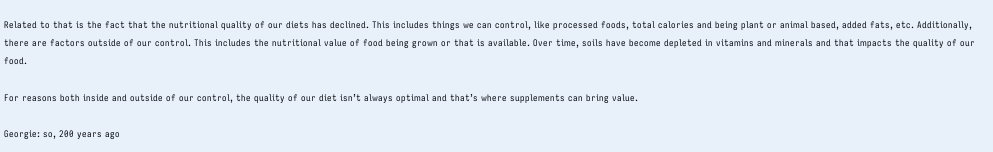Related to that is the fact that the nutritional quality of our diets has declined. This includes things we can control, like processed foods, total calories and being plant or animal based, added fats, etc. Additionally, there are factors outside of our control. This includes the nutritional value of food being grown or that is available. Over time, soils have become depleted in vitamins and minerals and that impacts the quality of our food.

For reasons both inside and outside of our control, the quality of our diet isn’t always optimal and that’s where supplements can bring value.

Georgie: so, 200 years ago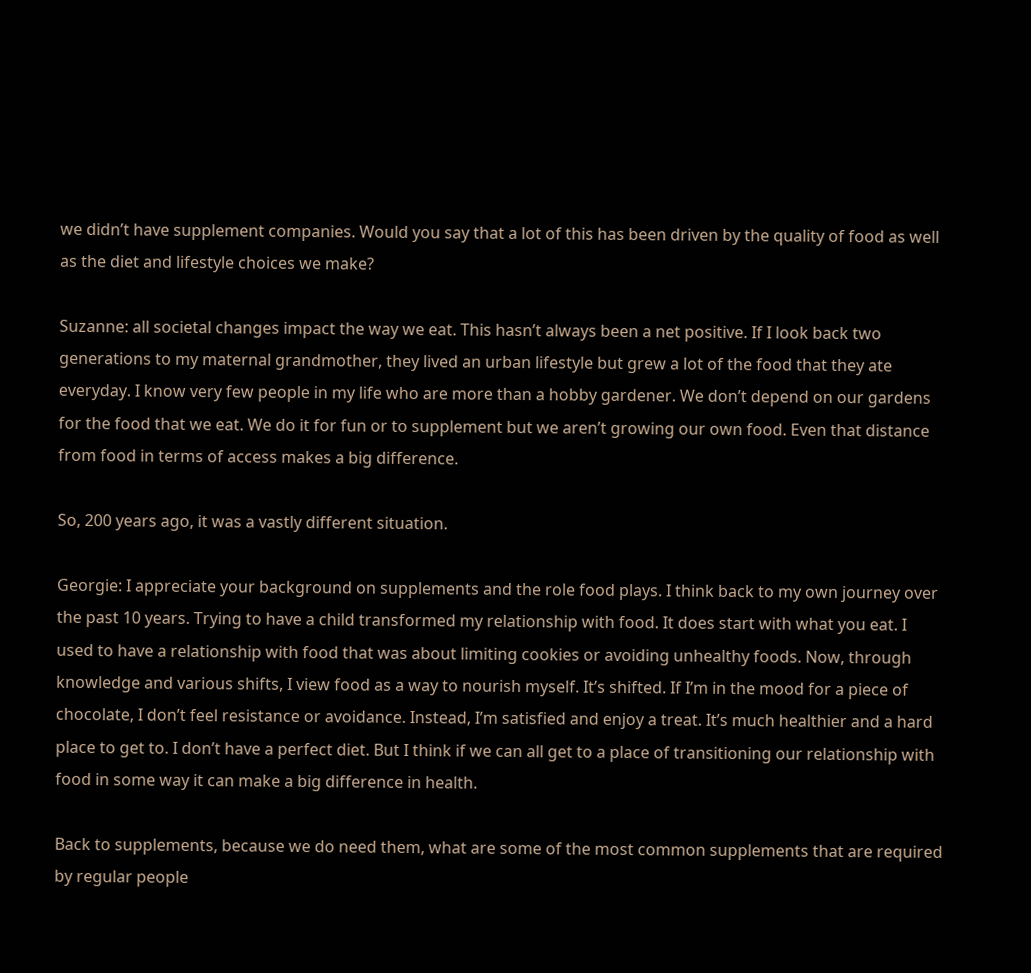we didn’t have supplement companies. Would you say that a lot of this has been driven by the quality of food as well as the diet and lifestyle choices we make?

Suzanne: all societal changes impact the way we eat. This hasn’t always been a net positive. If I look back two generations to my maternal grandmother, they lived an urban lifestyle but grew a lot of the food that they ate everyday. I know very few people in my life who are more than a hobby gardener. We don’t depend on our gardens for the food that we eat. We do it for fun or to supplement but we aren’t growing our own food. Even that distance from food in terms of access makes a big difference.

So, 200 years ago, it was a vastly different situation.

Georgie: I appreciate your background on supplements and the role food plays. I think back to my own journey over the past 10 years. Trying to have a child transformed my relationship with food. It does start with what you eat. I used to have a relationship with food that was about limiting cookies or avoiding unhealthy foods. Now, through knowledge and various shifts, I view food as a way to nourish myself. It’s shifted. If I’m in the mood for a piece of chocolate, I don’t feel resistance or avoidance. Instead, I’m satisfied and enjoy a treat. It’s much healthier and a hard place to get to. I don’t have a perfect diet. But I think if we can all get to a place of transitioning our relationship with food in some way it can make a big difference in health.

Back to supplements, because we do need them, what are some of the most common supplements that are required by regular people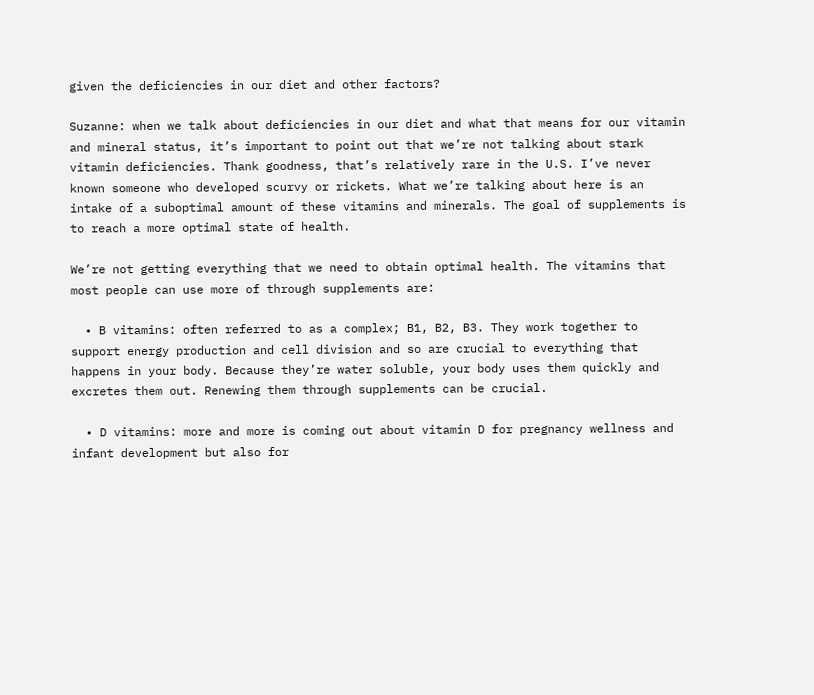given the deficiencies in our diet and other factors?

Suzanne: when we talk about deficiencies in our diet and what that means for our vitamin and mineral status, it’s important to point out that we’re not talking about stark vitamin deficiencies. Thank goodness, that’s relatively rare in the U.S. I’ve never known someone who developed scurvy or rickets. What we’re talking about here is an intake of a suboptimal amount of these vitamins and minerals. The goal of supplements is to reach a more optimal state of health.

We’re not getting everything that we need to obtain optimal health. The vitamins that most people can use more of through supplements are:

  • B vitamins: often referred to as a complex; B1, B2, B3. They work together to support energy production and cell division and so are crucial to everything that happens in your body. Because they’re water soluble, your body uses them quickly and excretes them out. Renewing them through supplements can be crucial.

  • D vitamins: more and more is coming out about vitamin D for pregnancy wellness and infant development but also for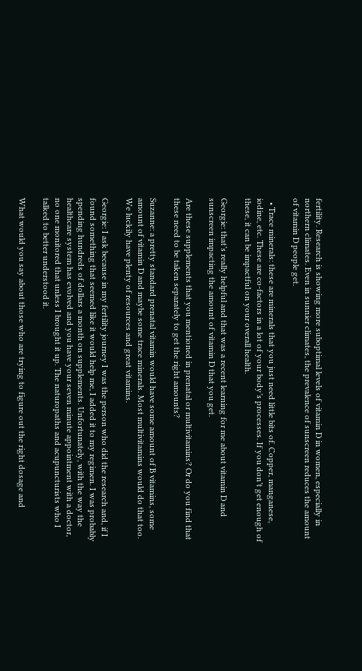fertility. Research is showing more suboptimal levels of vitamin D in women, especially in northern climates. Even in sunnier climates, the prevalence of sunscreen reduces the amount of vitamin D people get.

  • Trace minerals: these are minerals that you just need little bits of. Copper, manganese, iodine, etc. These are co-factors in a lot of your body’s processes. If you don’t get enough of these, it can be impactful on your overall health.

Georgie: that’s really helpful and that was a recent learning for me about vitamin D and sunscreen impacting the amount of vitamin D that you get.

Are these supplements that you mentioned in prenatal or multivitamins? Or do you find that these need to be taken separately to get the right amounts?

Suzanne: a pretty standard prenatal vitamin would have some amount of B vitamins, some amount of vitamin D and maybe some trace minerals. Most multivitamins would do that too. We luckily have plenty of resources and great vitamins.

Georgie: I ask because in my fertility journey I was the person who did the research and, if I found something that seemed like it would help me, I added it to my regimen. I was probably spending hundreds of dollars a month on supplements. Unfortunately, with the way the healthcare system has evolved and you have your seven minute appointment with a doctor, no one monitored that unless I brought it up. The naturopaths and acupuncturists who I talked to better understood it.

What would you say about those who are trying to figure out the right dosage and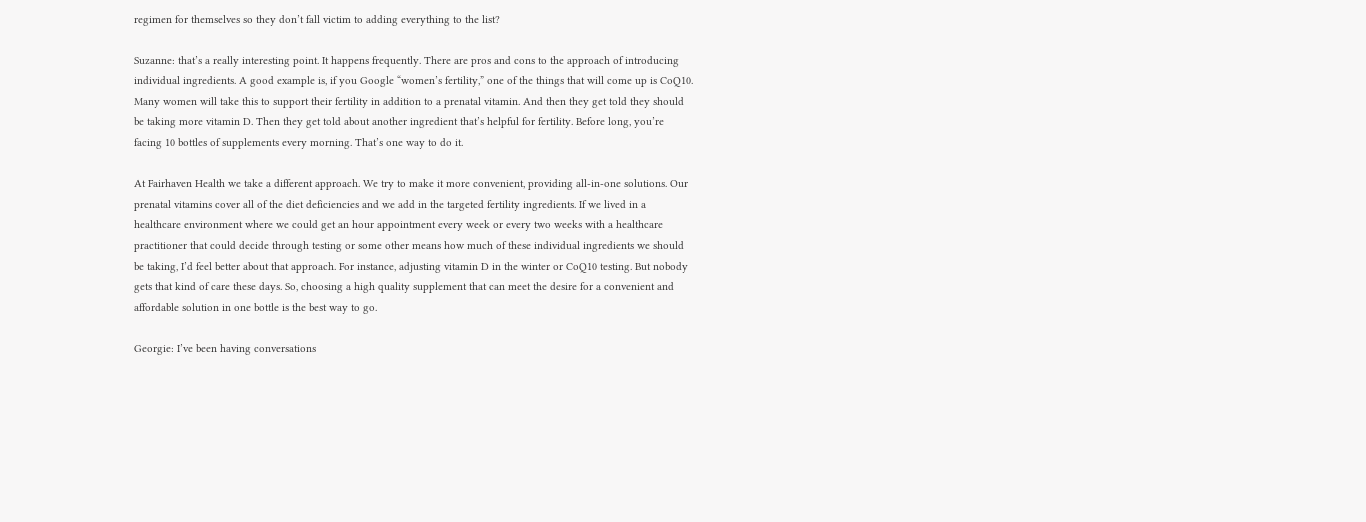regimen for themselves so they don’t fall victim to adding everything to the list?

Suzanne: that’s a really interesting point. It happens frequently. There are pros and cons to the approach of introducing individual ingredients. A good example is, if you Google “women’s fertility,” one of the things that will come up is CoQ10. Many women will take this to support their fertility in addition to a prenatal vitamin. And then they get told they should be taking more vitamin D. Then they get told about another ingredient that’s helpful for fertility. Before long, you’re facing 10 bottles of supplements every morning. That’s one way to do it.

At Fairhaven Health we take a different approach. We try to make it more convenient, providing all-in-one solutions. Our prenatal vitamins cover all of the diet deficiencies and we add in the targeted fertility ingredients. If we lived in a healthcare environment where we could get an hour appointment every week or every two weeks with a healthcare practitioner that could decide through testing or some other means how much of these individual ingredients we should be taking, I’d feel better about that approach. For instance, adjusting vitamin D in the winter or CoQ10 testing. But nobody gets that kind of care these days. So, choosing a high quality supplement that can meet the desire for a convenient and affordable solution in one bottle is the best way to go.

Georgie: I’ve been having conversations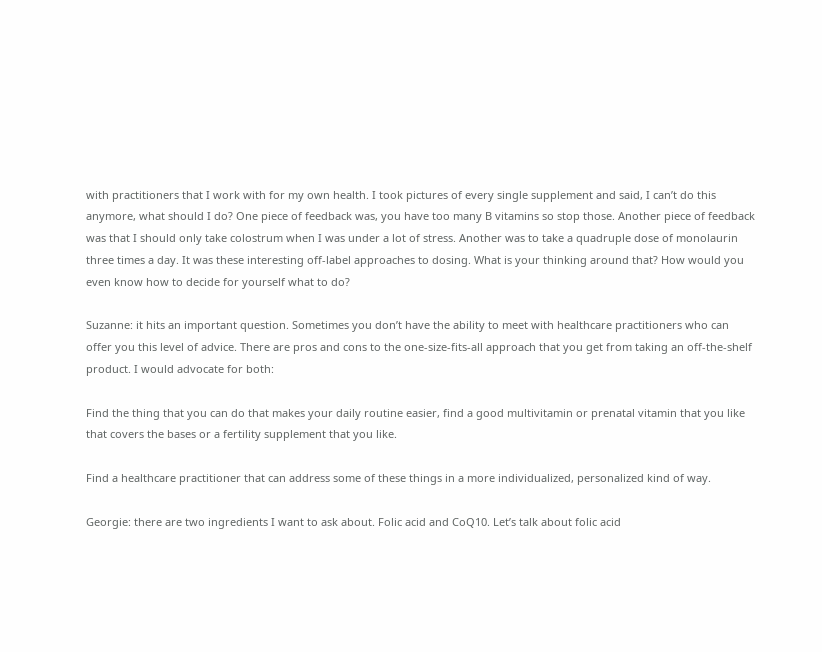with practitioners that I work with for my own health. I took pictures of every single supplement and said, I can’t do this anymore, what should I do? One piece of feedback was, you have too many B vitamins so stop those. Another piece of feedback was that I should only take colostrum when I was under a lot of stress. Another was to take a quadruple dose of monolaurin three times a day. It was these interesting off-label approaches to dosing. What is your thinking around that? How would you even know how to decide for yourself what to do?

Suzanne: it hits an important question. Sometimes you don’t have the ability to meet with healthcare practitioners who can offer you this level of advice. There are pros and cons to the one-size-fits-all approach that you get from taking an off-the-shelf product. I would advocate for both:

Find the thing that you can do that makes your daily routine easier, find a good multivitamin or prenatal vitamin that you like that covers the bases or a fertility supplement that you like.

Find a healthcare practitioner that can address some of these things in a more individualized, personalized kind of way.

Georgie: there are two ingredients I want to ask about. Folic acid and CoQ10. Let’s talk about folic acid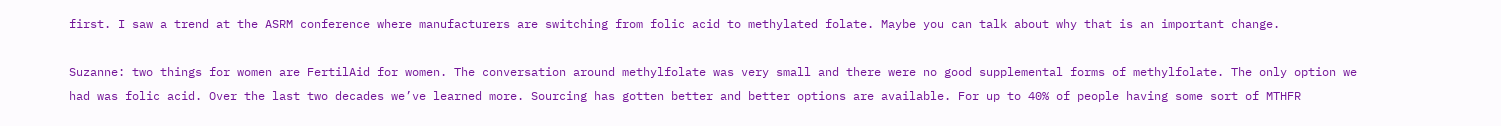first. I saw a trend at the ASRM conference where manufacturers are switching from folic acid to methylated folate. Maybe you can talk about why that is an important change.

Suzanne: two things for women are FertilAid for women. The conversation around methylfolate was very small and there were no good supplemental forms of methylfolate. The only option we had was folic acid. Over the last two decades we’ve learned more. Sourcing has gotten better and better options are available. For up to 40% of people having some sort of MTHFR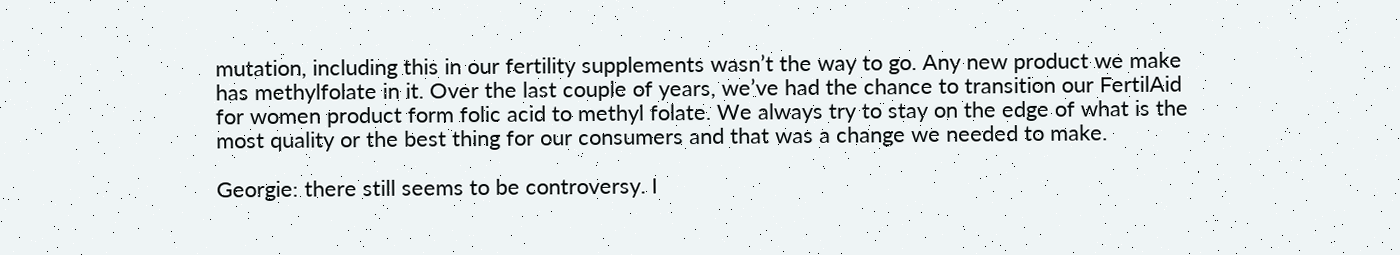mutation, including this in our fertility supplements wasn’t the way to go. Any new product we make has methylfolate in it. Over the last couple of years, we’ve had the chance to transition our FertilAid for women product form folic acid to methyl folate. We always try to stay on the edge of what is the most quality or the best thing for our consumers and that was a change we needed to make.

Georgie: there still seems to be controversy. I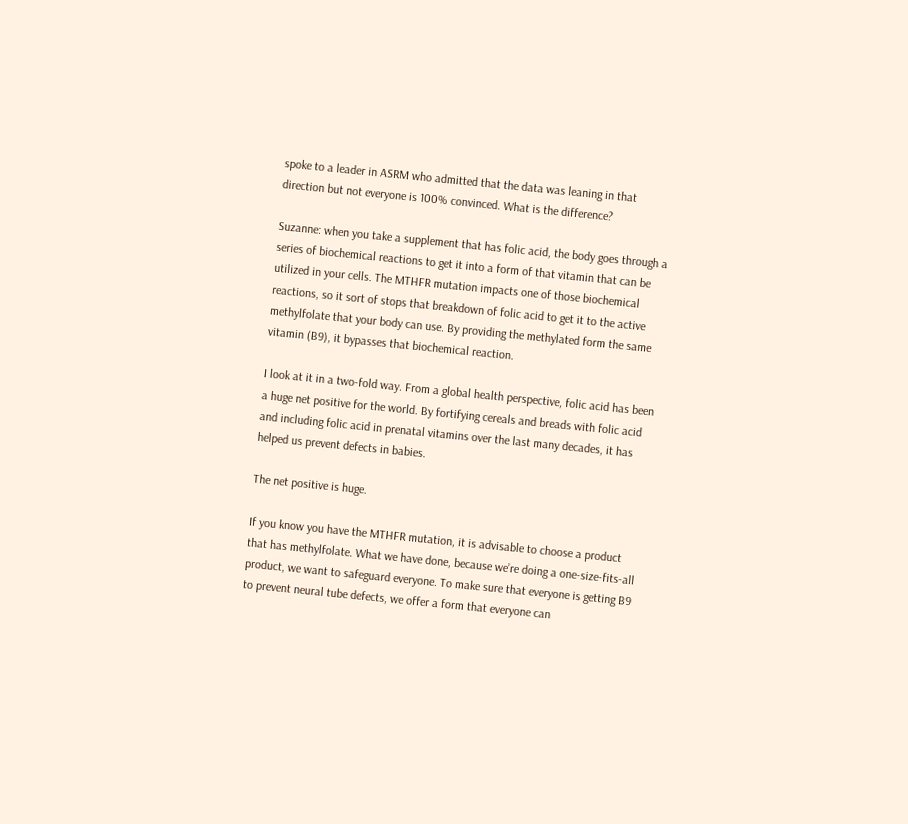spoke to a leader in ASRM who admitted that the data was leaning in that direction but not everyone is 100% convinced. What is the difference?

Suzanne: when you take a supplement that has folic acid, the body goes through a series of biochemical reactions to get it into a form of that vitamin that can be utilized in your cells. The MTHFR mutation impacts one of those biochemical reactions, so it sort of stops that breakdown of folic acid to get it to the active methylfolate that your body can use. By providing the methylated form the same vitamin (B9), it bypasses that biochemical reaction.

I look at it in a two-fold way. From a global health perspective, folic acid has been a huge net positive for the world. By fortifying cereals and breads with folic acid and including folic acid in prenatal vitamins over the last many decades, it has helped us prevent defects in babies.

The net positive is huge.

If you know you have the MTHFR mutation, it is advisable to choose a product that has methylfolate. What we have done, because we’re doing a one-size-fits-all product, we want to safeguard everyone. To make sure that everyone is getting B9 to prevent neural tube defects, we offer a form that everyone can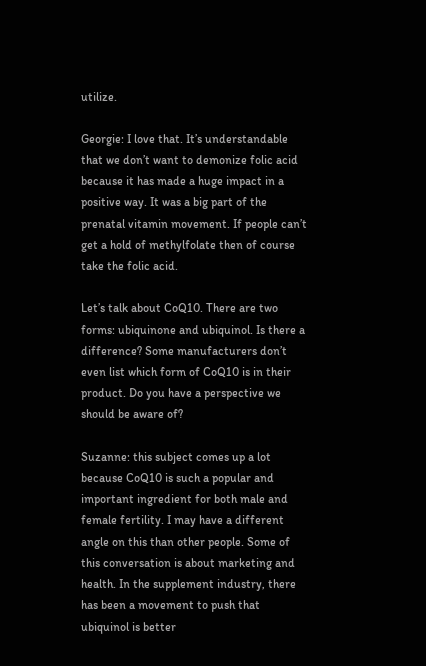utilize.

Georgie: I love that. It’s understandable that we don’t want to demonize folic acid because it has made a huge impact in a positive way. It was a big part of the prenatal vitamin movement. If people can’t get a hold of methylfolate then of course take the folic acid.

Let’s talk about CoQ10. There are two forms: ubiquinone and ubiquinol. Is there a difference? Some manufacturers don’t even list which form of CoQ10 is in their product. Do you have a perspective we should be aware of?

Suzanne: this subject comes up a lot because CoQ10 is such a popular and important ingredient for both male and female fertility. I may have a different angle on this than other people. Some of this conversation is about marketing and health. In the supplement industry, there has been a movement to push that ubiquinol is better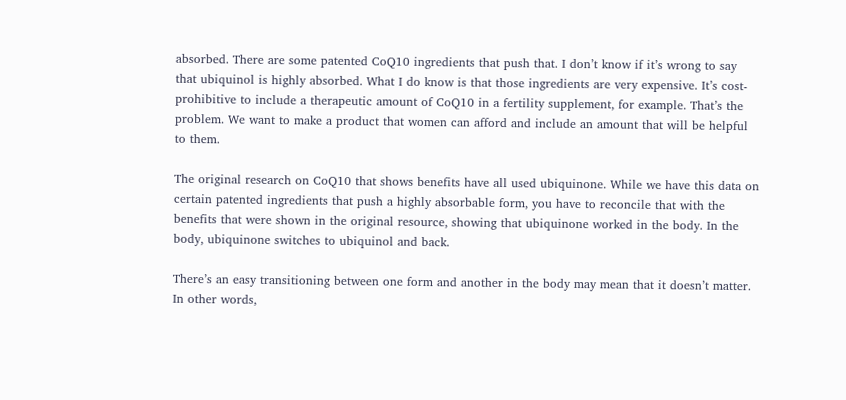absorbed. There are some patented CoQ10 ingredients that push that. I don’t know if it’s wrong to say that ubiquinol is highly absorbed. What I do know is that those ingredients are very expensive. It’s cost-prohibitive to include a therapeutic amount of CoQ10 in a fertility supplement, for example. That’s the problem. We want to make a product that women can afford and include an amount that will be helpful to them.

The original research on CoQ10 that shows benefits have all used ubiquinone. While we have this data on certain patented ingredients that push a highly absorbable form, you have to reconcile that with the benefits that were shown in the original resource, showing that ubiquinone worked in the body. In the body, ubiquinone switches to ubiquinol and back.

There’s an easy transitioning between one form and another in the body may mean that it doesn’t matter. In other words,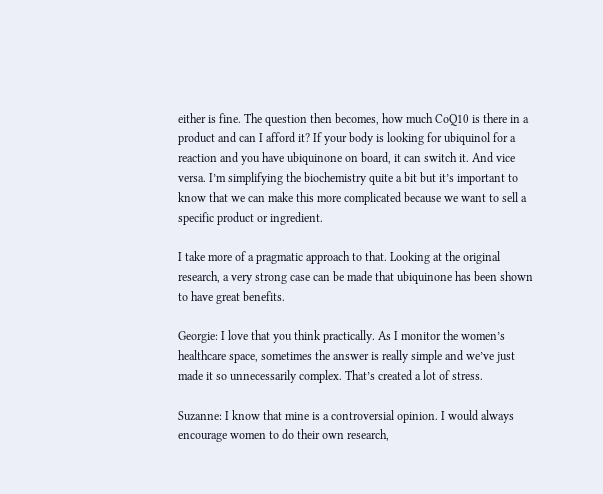either is fine. The question then becomes, how much CoQ10 is there in a product and can I afford it? If your body is looking for ubiquinol for a reaction and you have ubiquinone on board, it can switch it. And vice versa. I’m simplifying the biochemistry quite a bit but it’s important to know that we can make this more complicated because we want to sell a specific product or ingredient.

I take more of a pragmatic approach to that. Looking at the original research, a very strong case can be made that ubiquinone has been shown to have great benefits.

Georgie: I love that you think practically. As I monitor the women’s healthcare space, sometimes the answer is really simple and we’ve just made it so unnecessarily complex. That’s created a lot of stress.

Suzanne: I know that mine is a controversial opinion. I would always encourage women to do their own research,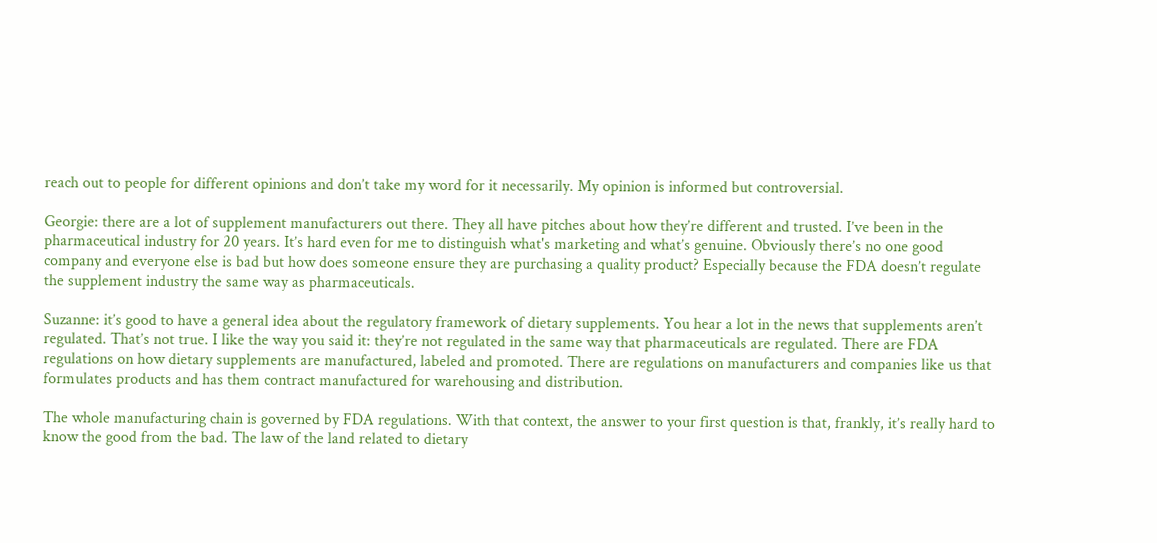reach out to people for different opinions and don’t take my word for it necessarily. My opinion is informed but controversial.

Georgie: there are a lot of supplement manufacturers out there. They all have pitches about how they’re different and trusted. I’ve been in the pharmaceutical industry for 20 years. It’s hard even for me to distinguish what's marketing and what’s genuine. Obviously there’s no one good company and everyone else is bad but how does someone ensure they are purchasing a quality product? Especially because the FDA doesn’t regulate the supplement industry the same way as pharmaceuticals.

Suzanne: it’s good to have a general idea about the regulatory framework of dietary supplements. You hear a lot in the news that supplements aren’t regulated. That’s not true. I like the way you said it: they’re not regulated in the same way that pharmaceuticals are regulated. There are FDA regulations on how dietary supplements are manufactured, labeled and promoted. There are regulations on manufacturers and companies like us that formulates products and has them contract manufactured for warehousing and distribution.

The whole manufacturing chain is governed by FDA regulations. With that context, the answer to your first question is that, frankly, it’s really hard to know the good from the bad. The law of the land related to dietary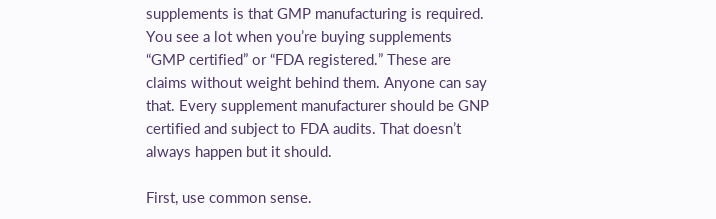supplements is that GMP manufacturing is required. You see a lot when you’re buying supplements “GMP certified” or “FDA registered.” These are claims without weight behind them. Anyone can say that. Every supplement manufacturer should be GNP certified and subject to FDA audits. That doesn’t always happen but it should.

First, use common sense.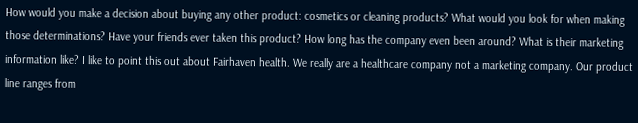How would you make a decision about buying any other product: cosmetics or cleaning products? What would you look for when making those determinations? Have your friends ever taken this product? How long has the company even been around? What is their marketing information like? I like to point this out about Fairhaven health. We really are a healthcare company not a marketing company. Our product line ranges from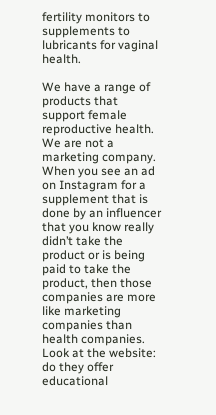fertility monitors to supplements to lubricants for vaginal health.

We have a range of products that support female reproductive health. We are not a marketing company. When you see an ad on Instagram for a supplement that is done by an influencer that you know really didn’t take the product or is being paid to take the product, then those companies are more like marketing companies than health companies. Look at the website: do they offer educational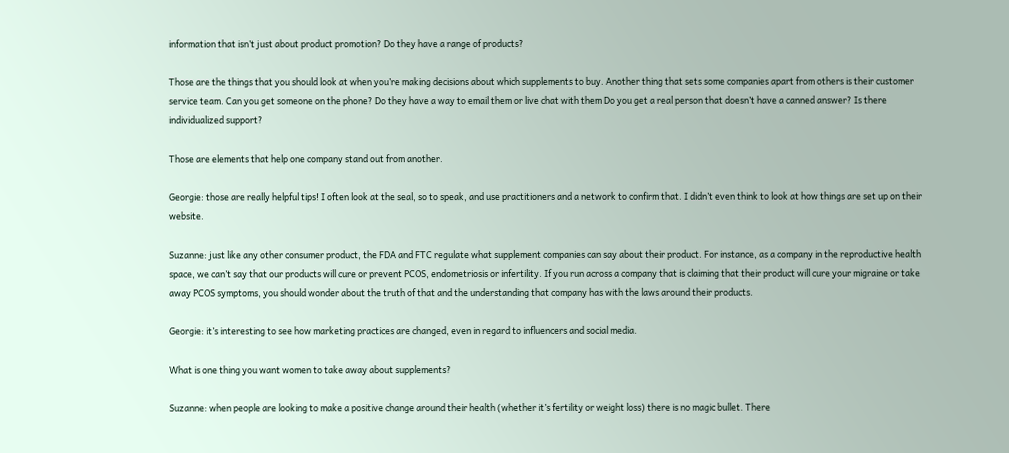information that isn’t just about product promotion? Do they have a range of products?

Those are the things that you should look at when you’re making decisions about which supplements to buy. Another thing that sets some companies apart from others is their customer service team. Can you get someone on the phone? Do they have a way to email them or live chat with them Do you get a real person that doesn’t have a canned answer? Is there individualized support?

Those are elements that help one company stand out from another.

Georgie: those are really helpful tips! I often look at the seal, so to speak, and use practitioners and a network to confirm that. I didn’t even think to look at how things are set up on their website.

Suzanne: just like any other consumer product, the FDA and FTC regulate what supplement companies can say about their product. For instance, as a company in the reproductive health space, we can’t say that our products will cure or prevent PCOS, endometriosis or infertility. If you run across a company that is claiming that their product will cure your migraine or take away PCOS symptoms, you should wonder about the truth of that and the understanding that company has with the laws around their products.

Georgie: it’s interesting to see how marketing practices are changed, even in regard to influencers and social media.

What is one thing you want women to take away about supplements?

Suzanne: when people are looking to make a positive change around their health (whether it’s fertility or weight loss) there is no magic bullet. There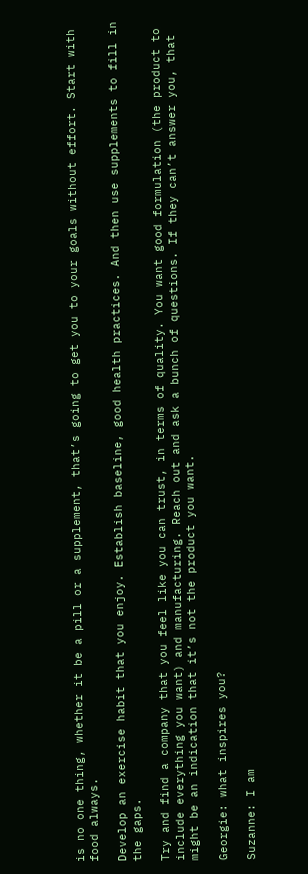is no one thing, whether it be a pill or a supplement, that’s going to get you to your goals without effort. Start with food always.

Develop an exercise habit that you enjoy. Establish baseline, good health practices. And then use supplements to fill in the gaps.

Try and find a company that you feel like you can trust, in terms of quality. You want good formulation (the product to include everything you want) and manufacturing. Reach out and ask a bunch of questions. If they can’t answer you, that might be an indication that it’s not the product you want.

Georgie: what inspires you?

Suzanne: I am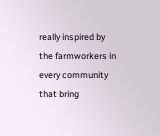really inspired by the farmworkers in every community that bring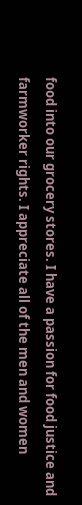food into our grocery stores. I have a passion for food justice and farmworker rights. I appreciate all of the men and women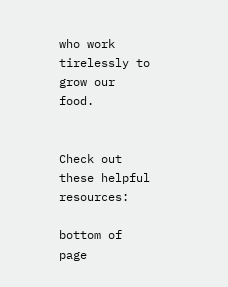who work tirelessly to grow our food.


Check out these helpful resources:

bottom of page